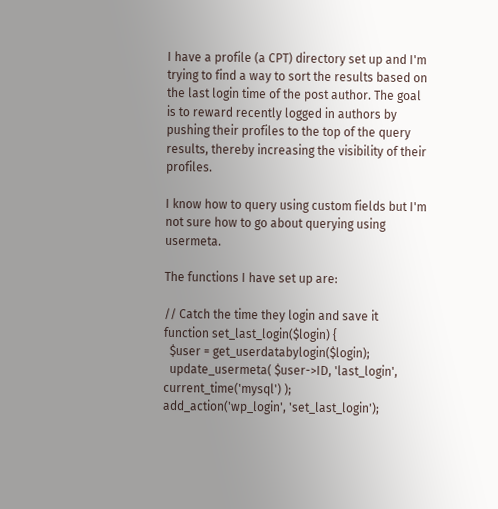I have a profile (a CPT) directory set up and I'm trying to find a way to sort the results based on the last login time of the post author. The goal is to reward recently logged in authors by pushing their profiles to the top of the query results, thereby increasing the visibility of their profiles.

I know how to query using custom fields but I'm not sure how to go about querying using usermeta.

The functions I have set up are:

// Catch the time they login and save it
function set_last_login($login) {
  $user = get_userdatabylogin($login);
  update_usermeta( $user->ID, 'last_login', current_time('mysql') );
add_action('wp_login', 'set_last_login');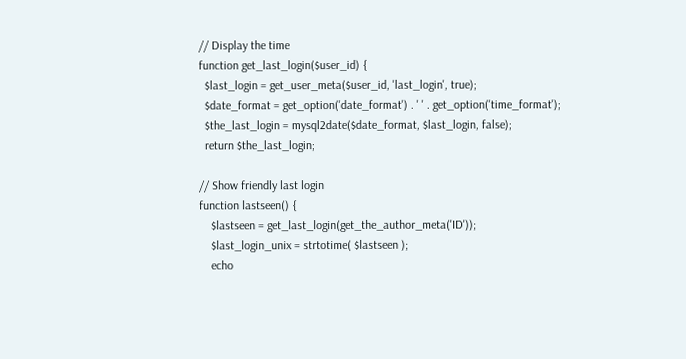// Display the time
function get_last_login($user_id) {
  $last_login = get_user_meta($user_id, 'last_login', true);
  $date_format = get_option('date_format') . ' ' . get_option('time_format');
  $the_last_login = mysql2date($date_format, $last_login, false);
  return $the_last_login;

// Show friendly last login
function lastseen() {
    $lastseen = get_last_login(get_the_author_meta('ID'));
    $last_login_unix = strtotime( $lastseen );
    echo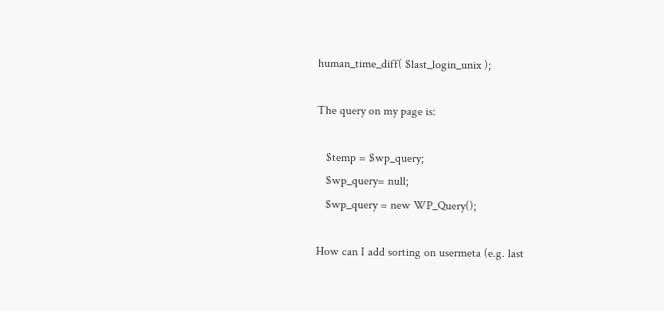human_time_diff( $last_login_unix );

The query on my page is:

   $temp = $wp_query;
   $wp_query= null;
   $wp_query = new WP_Query();

How can I add sorting on usermeta (e.g. last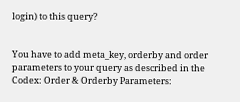login) to this query?


You have to add meta_key, orderby and order parameters to your query as described in the Codex: Order & Orderby Parameters: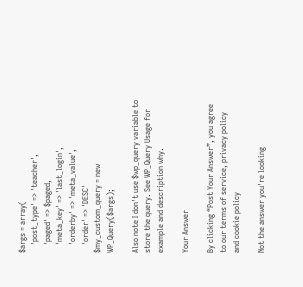$args = array(
    'post_type' => 'teacher',
    'paged' => $paged,
    'meta_key' => 'last_login',
    'orderby' => 'meta_value',
    'order' => 'DESC'
$my_custom_query = new WP_Query($args);

Also note I don't use $wp_query variable to store the query. See WP_Query Usage for example and description why.

Your Answer

By clicking “Post Your Answer”, you agree to our terms of service, privacy policy and cookie policy

Not the answer you're looking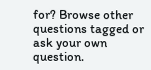for? Browse other questions tagged or ask your own question.